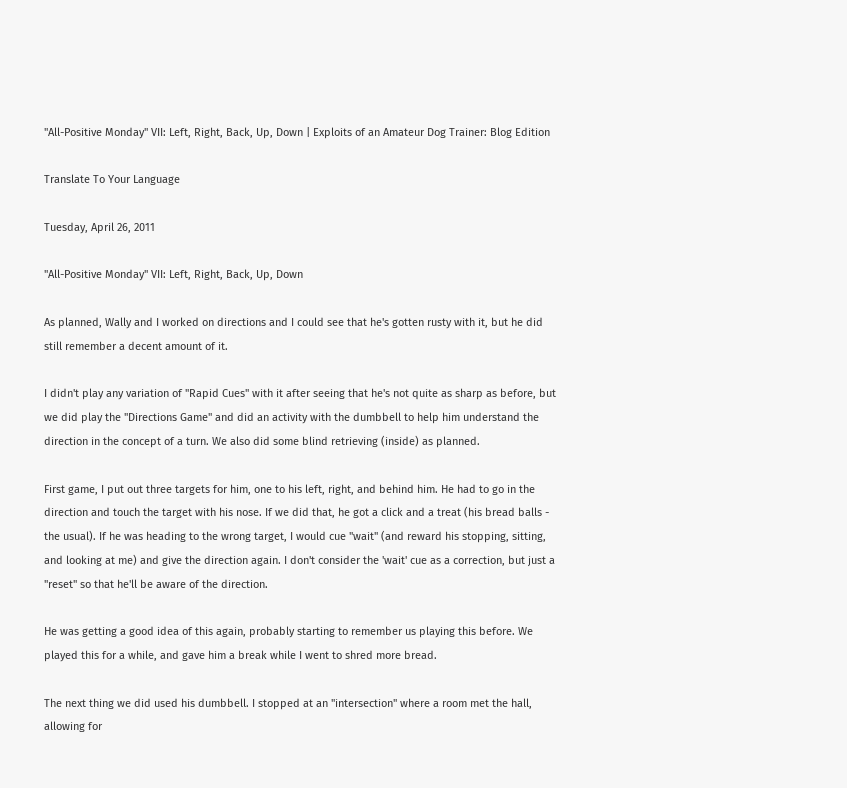"All-Positive Monday" VII: Left, Right, Back, Up, Down | Exploits of an Amateur Dog Trainer: Blog Edition

Translate To Your Language

Tuesday, April 26, 2011

"All-Positive Monday" VII: Left, Right, Back, Up, Down

As planned, Wally and I worked on directions and I could see that he's gotten rusty with it, but he did still remember a decent amount of it.

I didn't play any variation of "Rapid Cues" with it after seeing that he's not quite as sharp as before, but we did play the "Directions Game" and did an activity with the dumbbell to help him understand the direction in the concept of a turn. We also did some blind retrieving (inside) as planned.

First game, I put out three targets for him, one to his left, right, and behind him. He had to go in the direction and touch the target with his nose. If we did that, he got a click and a treat (his bread balls - the usual). If he was heading to the wrong target, I would cue "wait" (and reward his stopping, sitting, and looking at me) and give the direction again. I don't consider the 'wait' cue as a correction, but just a "reset" so that he'll be aware of the direction.

He was getting a good idea of this again, probably starting to remember us playing this before. We played this for a while, and gave him a break while I went to shred more bread.

The next thing we did used his dumbbell. I stopped at an "intersection" where a room met the hall, allowing for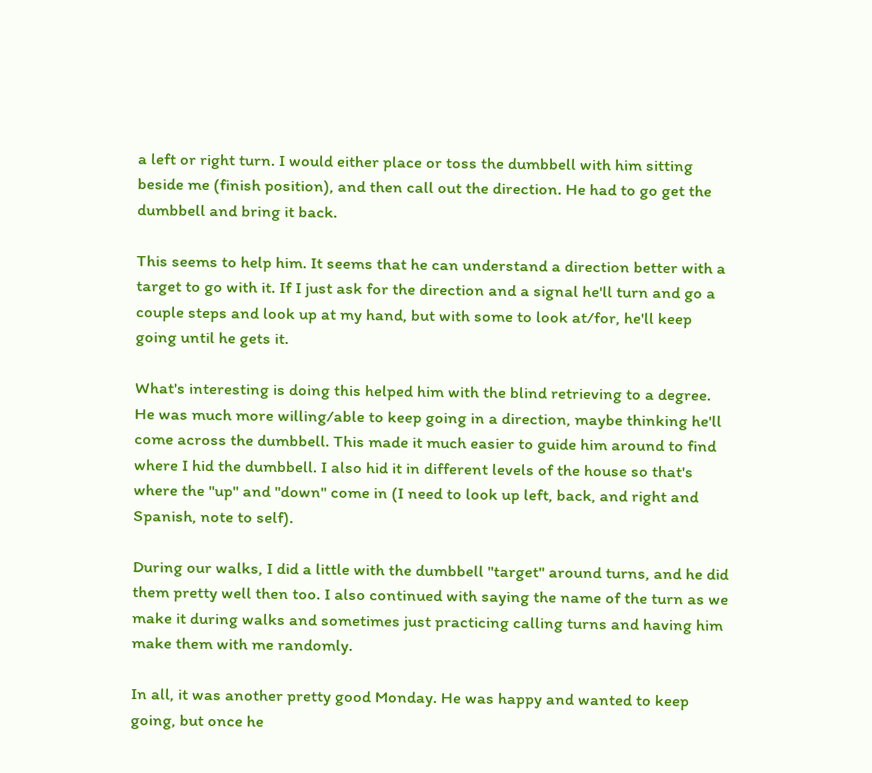a left or right turn. I would either place or toss the dumbbell with him sitting beside me (finish position), and then call out the direction. He had to go get the dumbbell and bring it back.

This seems to help him. It seems that he can understand a direction better with a target to go with it. If I just ask for the direction and a signal he'll turn and go a couple steps and look up at my hand, but with some to look at/for, he'll keep going until he gets it.

What's interesting is doing this helped him with the blind retrieving to a degree. He was much more willing/able to keep going in a direction, maybe thinking he'll come across the dumbbell. This made it much easier to guide him around to find where I hid the dumbbell. I also hid it in different levels of the house so that's where the "up" and "down" come in (I need to look up left, back, and right and Spanish, note to self).

During our walks, I did a little with the dumbbell "target" around turns, and he did them pretty well then too. I also continued with saying the name of the turn as we make it during walks and sometimes just practicing calling turns and having him make them with me randomly.

In all, it was another pretty good Monday. He was happy and wanted to keep going, but once he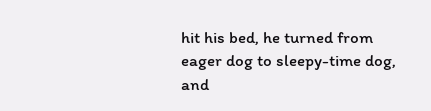hit his bed, he turned from eager dog to sleepy-time dog, and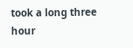took a long three hour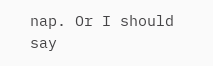nap. Or I should say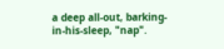a deep all-out, barking-in-his-sleep, "nap".